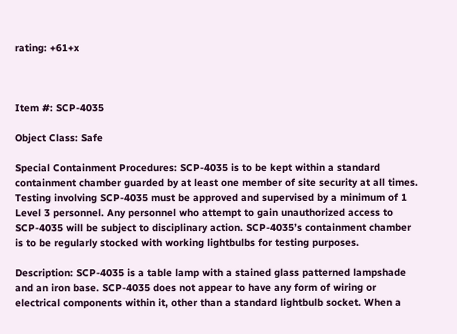rating: +61+x



Item #: SCP-4035

Object Class: Safe

Special Containment Procedures: SCP-4035 is to be kept within a standard containment chamber guarded by at least one member of site security at all times. Testing involving SCP-4035 must be approved and supervised by a minimum of 1 Level 3 personnel. Any personnel who attempt to gain unauthorized access to SCP-4035 will be subject to disciplinary action. SCP-4035’s containment chamber is to be regularly stocked with working lightbulbs for testing purposes.

Description: SCP-4035 is a table lamp with a stained glass patterned lampshade and an iron base. SCP-4035 does not appear to have any form of wiring or electrical components within it, other than a standard lightbulb socket. When a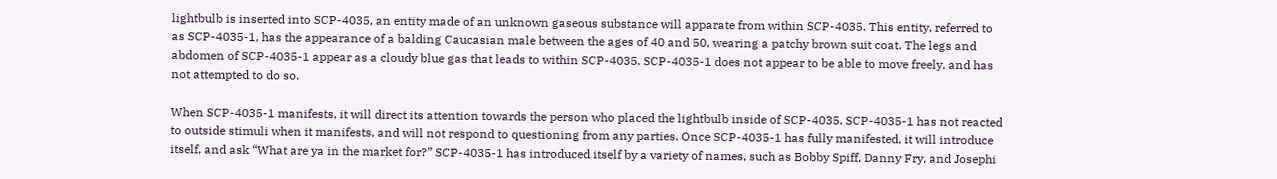lightbulb is inserted into SCP-4035, an entity made of an unknown gaseous substance will apparate from within SCP-4035. This entity, referred to as SCP-4035-1, has the appearance of a balding Caucasian male between the ages of 40 and 50, wearing a patchy brown suit coat. The legs and abdomen of SCP-4035-1 appear as a cloudy blue gas that leads to within SCP-4035. SCP-4035-1 does not appear to be able to move freely, and has not attempted to do so.

When SCP-4035-1 manifests, it will direct its attention towards the person who placed the lightbulb inside of SCP-4035. SCP-4035-1 has not reacted to outside stimuli when it manifests, and will not respond to questioning from any parties. Once SCP-4035-1 has fully manifested, it will introduce itself, and ask “What are ya in the market for?” SCP-4035-1 has introduced itself by a variety of names, such as Bobby Spiff, Danny Fry, and Josephi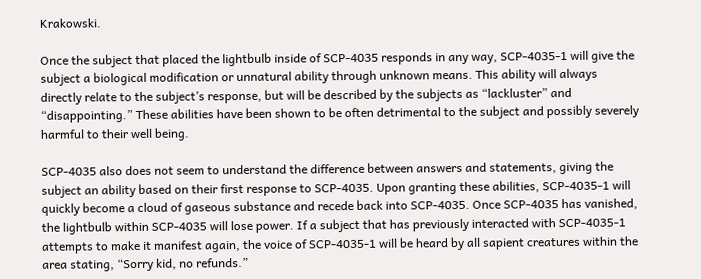Krakowski.

Once the subject that placed the lightbulb inside of SCP-4035 responds in any way, SCP-4035-1 will give the subject a biological modification or unnatural ability through unknown means. This ability will always directly relate to the subject’s response, but will be described by the subjects as “lackluster” and “disappointing.” These abilities have been shown to be often detrimental to the subject and possibly severely harmful to their well being.

SCP-4035 also does not seem to understand the difference between answers and statements, giving the subject an ability based on their first response to SCP-4035. Upon granting these abilities, SCP-4035-1 will quickly become a cloud of gaseous substance and recede back into SCP-4035. Once SCP-4035 has vanished, the lightbulb within SCP-4035 will lose power. If a subject that has previously interacted with SCP-4035-1 attempts to make it manifest again, the voice of SCP-4035-1 will be heard by all sapient creatures within the area stating, “Sorry kid, no refunds.”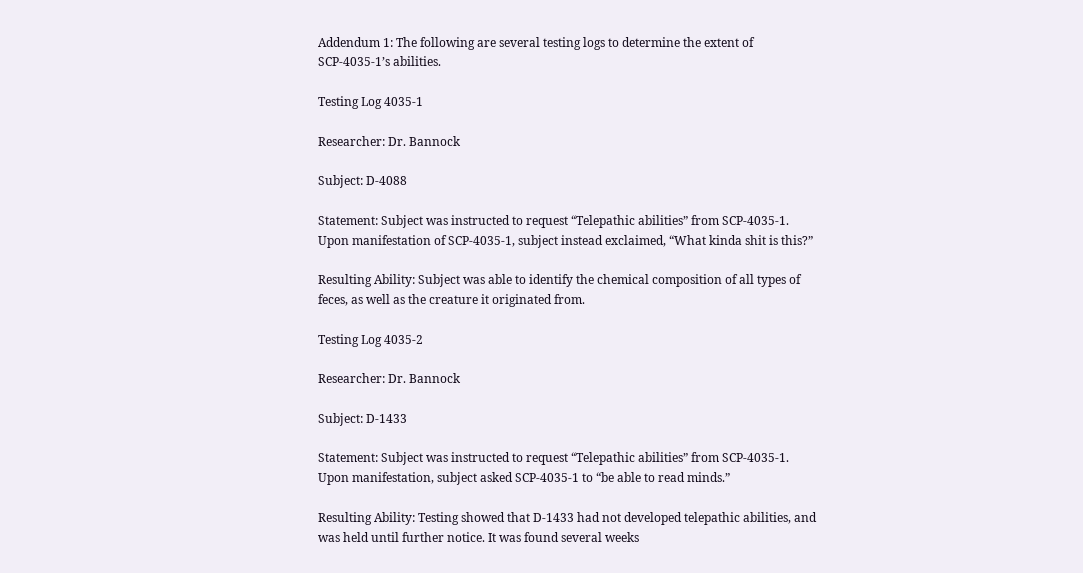Addendum 1: The following are several testing logs to determine the extent of SCP-4035-1’s abilities.

Testing Log 4035-1

Researcher: Dr. Bannock

Subject: D-4088

Statement: Subject was instructed to request “Telepathic abilities” from SCP-4035-1. Upon manifestation of SCP-4035-1, subject instead exclaimed, “What kinda shit is this?”

Resulting Ability: Subject was able to identify the chemical composition of all types of feces, as well as the creature it originated from.

Testing Log 4035-2

Researcher: Dr. Bannock

Subject: D-1433

Statement: Subject was instructed to request “Telepathic abilities” from SCP-4035-1. Upon manifestation, subject asked SCP-4035-1 to “be able to read minds.”

Resulting Ability: Testing showed that D-1433 had not developed telepathic abilities, and was held until further notice. It was found several weeks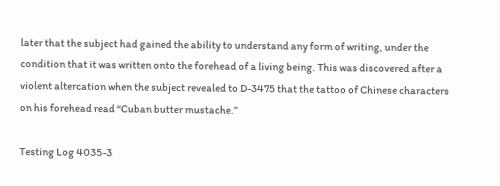later that the subject had gained the ability to understand any form of writing, under the condition that it was written onto the forehead of a living being. This was discovered after a violent altercation when the subject revealed to D-3475 that the tattoo of Chinese characters on his forehead read “Cuban butter mustache.”

Testing Log 4035-3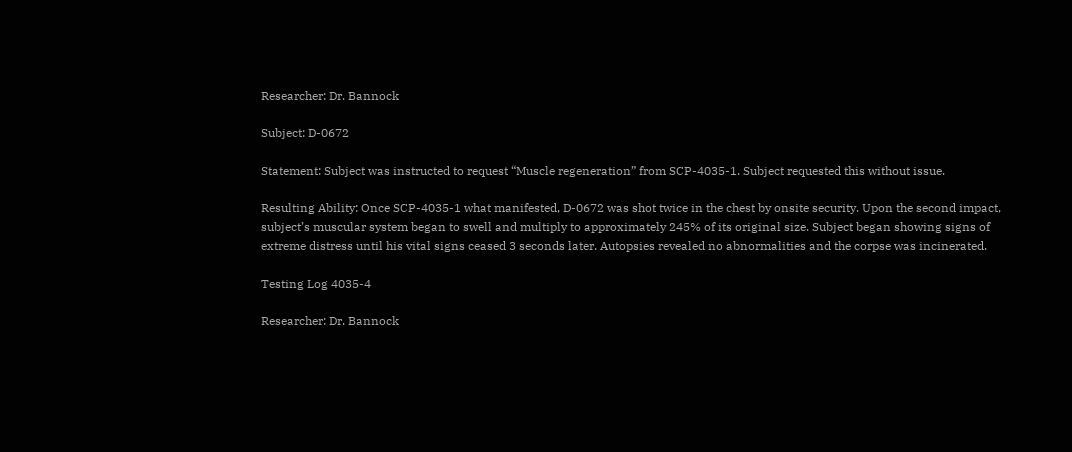Researcher: Dr. Bannock

Subject: D-0672

Statement: Subject was instructed to request “Muscle regeneration” from SCP-4035-1. Subject requested this without issue.

Resulting Ability: Once SCP-4035-1 what manifested, D-0672 was shot twice in the chest by onsite security. Upon the second impact, subject’s muscular system began to swell and multiply to approximately 245% of its original size. Subject began showing signs of extreme distress until his vital signs ceased 3 seconds later. Autopsies revealed no abnormalities and the corpse was incinerated.

Testing Log 4035-4

Researcher: Dr. Bannock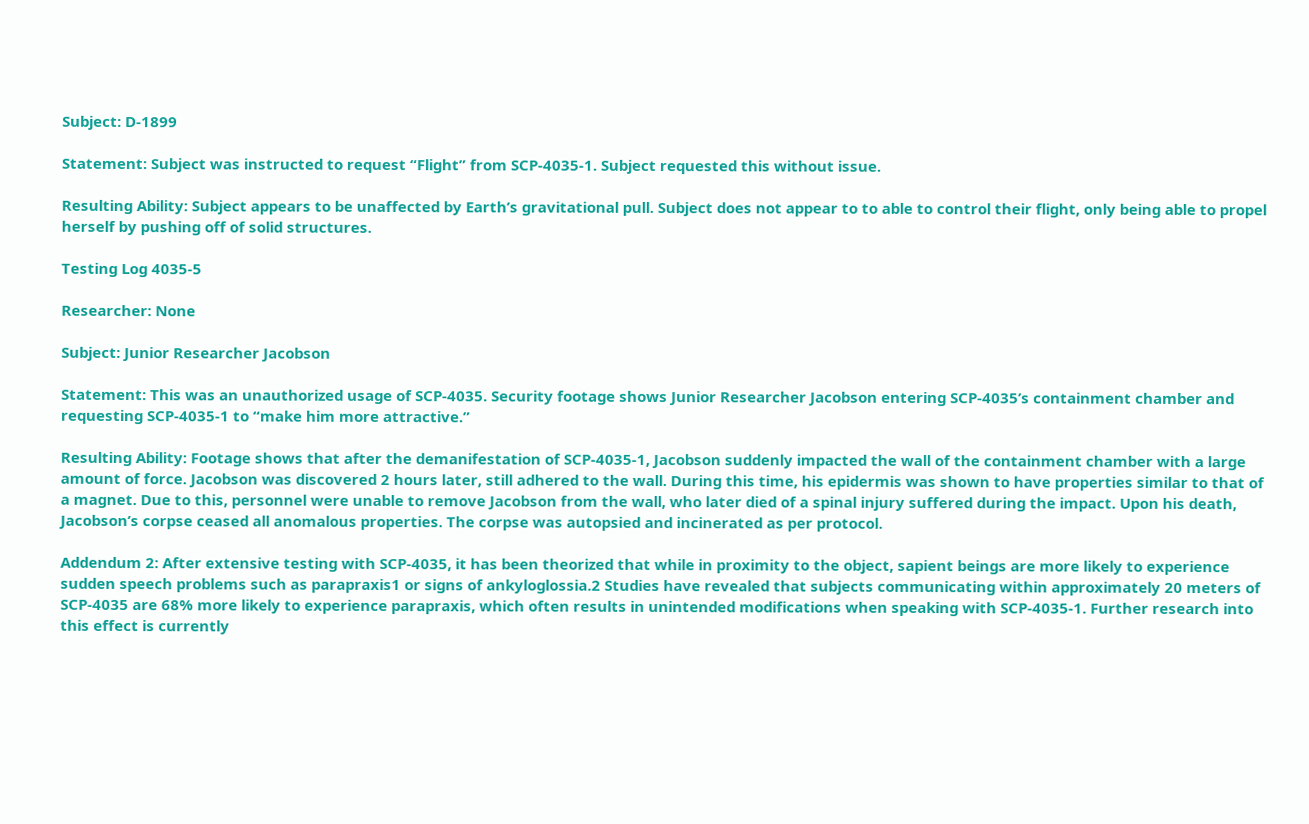Subject: D-1899

Statement: Subject was instructed to request “Flight” from SCP-4035-1. Subject requested this without issue.

Resulting Ability: Subject appears to be unaffected by Earth’s gravitational pull. Subject does not appear to to able to control their flight, only being able to propel herself by pushing off of solid structures.

Testing Log 4035-5

Researcher: None

Subject: Junior Researcher Jacobson

Statement: This was an unauthorized usage of SCP-4035. Security footage shows Junior Researcher Jacobson entering SCP-4035’s containment chamber and requesting SCP-4035-1 to “make him more attractive.”

Resulting Ability: Footage shows that after the demanifestation of SCP-4035-1, Jacobson suddenly impacted the wall of the containment chamber with a large amount of force. Jacobson was discovered 2 hours later, still adhered to the wall. During this time, his epidermis was shown to have properties similar to that of a magnet. Due to this, personnel were unable to remove Jacobson from the wall, who later died of a spinal injury suffered during the impact. Upon his death, Jacobson’s corpse ceased all anomalous properties. The corpse was autopsied and incinerated as per protocol.

Addendum 2: After extensive testing with SCP-4035, it has been theorized that while in proximity to the object, sapient beings are more likely to experience sudden speech problems such as parapraxis1 or signs of ankyloglossia.2 Studies have revealed that subjects communicating within approximately 20 meters of SCP-4035 are 68% more likely to experience parapraxis, which often results in unintended modifications when speaking with SCP-4035-1. Further research into this effect is currently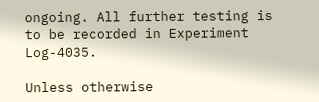ongoing. All further testing is to be recorded in Experiment Log-4035.

Unless otherwise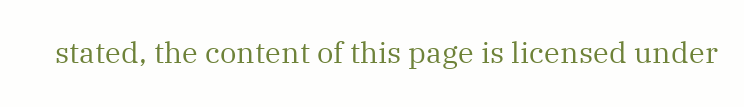stated, the content of this page is licensed under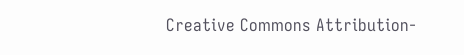Creative Commons Attribution-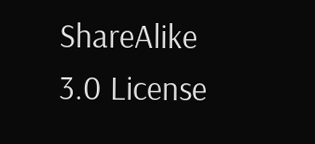ShareAlike 3.0 License